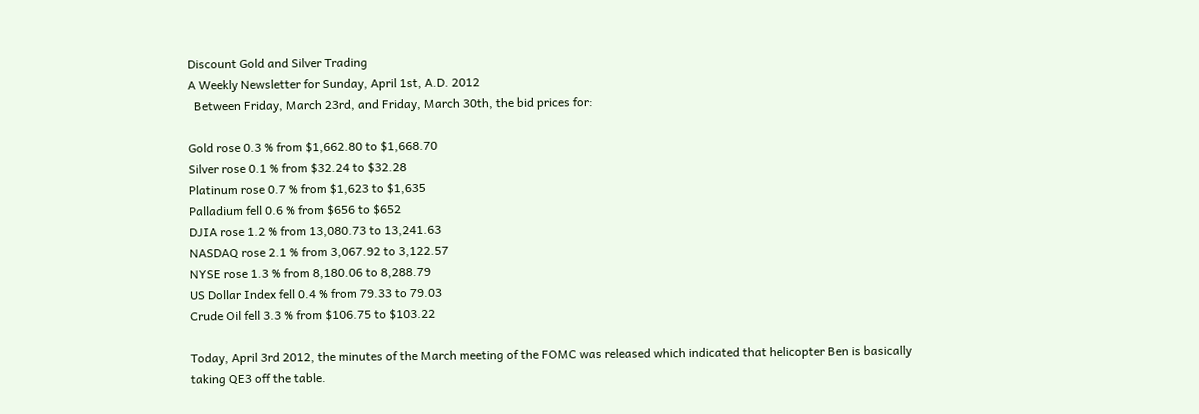Discount Gold and Silver Trading
A Weekly Newsletter for Sunday, April 1st, A.D. 2012
  Between Friday, March 23rd, and Friday, March 30th, the bid prices for:

Gold rose 0.3 % from $1,662.80 to $1,668.70
Silver rose 0.1 % from $32.24 to $32.28
Platinum rose 0.7 % from $1,623 to $1,635
Palladium fell 0.6 % from $656 to $652
DJIA rose 1.2 % from 13,080.73 to 13,241.63
NASDAQ rose 2.1 % from 3,067.92 to 3,122.57
NYSE rose 1.3 % from 8,180.06 to 8,288.79
US Dollar Index fell 0.4 % from 79.33 to 79.03
Crude Oil fell 3.3 % from $106.75 to $103.22

Today, April 3rd 2012, the minutes of the March meeting of the FOMC was released which indicated that helicopter Ben is basically taking QE3 off the table.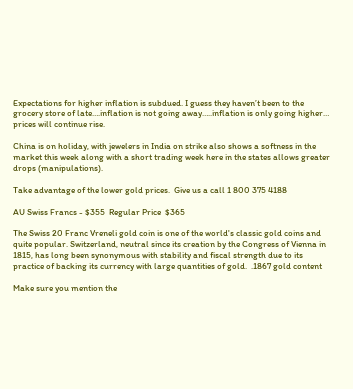Expectations for higher inflation is subdued. I guess they haven’t been to the grocery store of late….inflation is not going away…..inflation is only going higher… prices will continue rise.

China is on holiday, with jewelers in India on strike also shows a softness in the market this week along with a short trading week here in the states allows greater drops (manipulations).

Take advantage of the lower gold prices.  Give us a call 1 800 375 4188

AU Swiss Francs - $355  Regular Price  $365

The Swiss 20 Franc Vreneli gold coin is one of the world's classic gold coins and quite popular. Switzerland, neutral since its creation by the Congress of Vienna in 1815, has long been synonymous with stability and fiscal strength due to its practice of backing its currency with large quantities of gold.  .1867 gold content

Make sure you mention the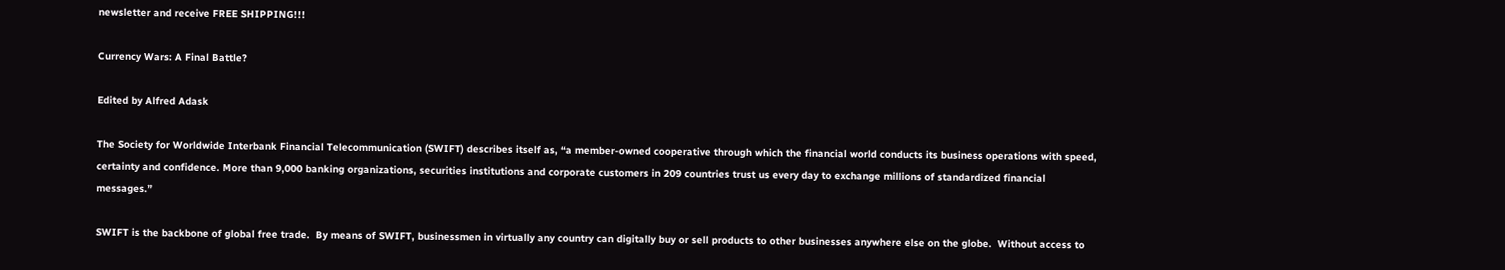newsletter and receive FREE SHIPPING!!!

Currency Wars: A Final Battle?

Edited by Alfred Adask

The Society for Worldwide Interbank Financial Telecommunication (SWIFT) describes itself as, “a member-owned cooperative through which the financial world conducts its business operations with speed, certainty and confidence. More than 9,000 banking organizations, securities institutions and corporate customers in 209 countries trust us every day to exchange millions of standardized financial messages.”

SWIFT is the backbone of global free trade.  By means of SWIFT, businessmen in virtually any country can digitally buy or sell products to other businesses anywhere else on the globe.  Without access to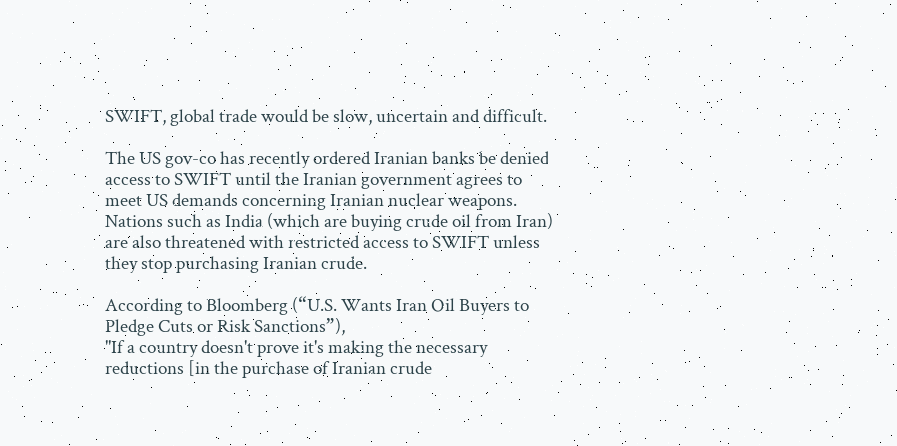SWIFT, global trade would be slow, uncertain and difficult.

The US gov-co has recently ordered Iranian banks be denied access to SWIFT until the Iranian government agrees to meet US demands concerning Iranian nuclear weapons.  Nations such as India (which are buying crude oil from Iran) are also threatened with restricted access to SWIFT unless they stop purchasing Iranian crude.

According to Bloomberg (“U.S. Wants Iran Oil Buyers to Pledge Cuts or Risk Sanctions”),
"If a country doesn't prove it's making the necessary reductions [in the purchase of Iranian crude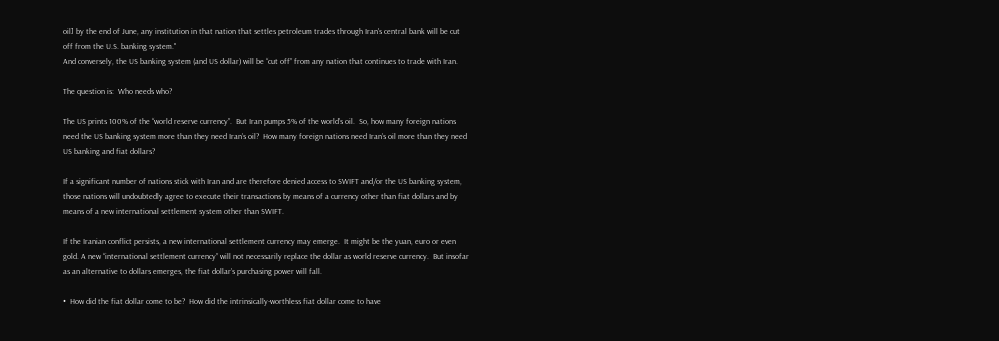oil] by the end of June, any institution in that nation that settles petroleum trades through Iran's central bank will be cut off from the U.S. banking system."
And conversely, the US banking system (and US dollar) will be “cut off” from any nation that continues to trade with Iran.

The question is:  Who needs who?

The US prints 100% of the “world reserve currency”.  But Iran pumps 5% of the world’s oil.  So, how many foreign nations need the US banking system more than they need Iran’s oil?  How many foreign nations need Iran’s oil more than they need US banking and fiat dollars?

If a significant number of nations stick with Iran and are therefore denied access to SWIFT and/or the US banking system, those nations will undoubtedly agree to execute their transactions by means of a currency other than fiat dollars and by means of a new international settlement system other than SWIFT.

If the Iranian conflict persists, a new international settlement currency may emerge.  It might be the yuan, euro or even gold. A new “international settlement currency” will not necessarily replace the dollar as world reserve currency.  But insofar as an alternative to dollars emerges, the fiat dollar’s purchasing power will fall.

•  How did the fiat dollar come to be?  How did the intrinsically-worthless fiat dollar come to have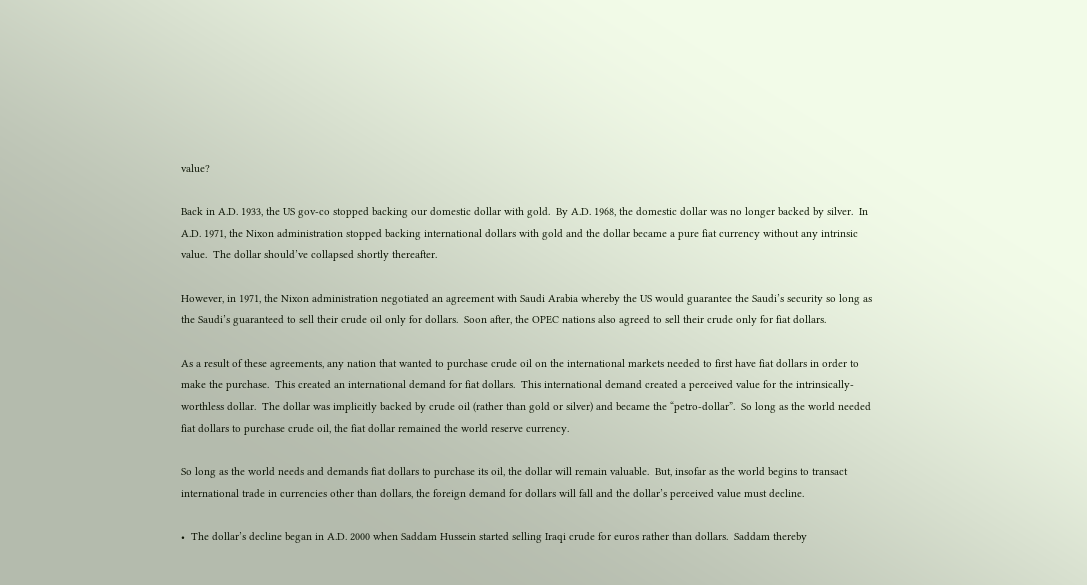value?

Back in A.D. 1933, the US gov-co stopped backing our domestic dollar with gold.  By A.D. 1968, the domestic dollar was no longer backed by silver.  In A.D. 1971, the Nixon administration stopped backing international dollars with gold and the dollar became a pure fiat currency without any intrinsic value.  The dollar should’ve collapsed shortly thereafter.

However, in 1971, the Nixon administration negotiated an agreement with Saudi Arabia whereby the US would guarantee the Saudi’s security so long as the Saudi’s guaranteed to sell their crude oil only for dollars.  Soon after, the OPEC nations also agreed to sell their crude only for fiat dollars.

As a result of these agreements, any nation that wanted to purchase crude oil on the international markets needed to first have fiat dollars in order to make the purchase.  This created an international demand for fiat dollars.  This international demand created a perceived value for the intrinsically-worthless dollar.  The dollar was implicitly backed by crude oil (rather than gold or silver) and became the “petro-dollar”.  So long as the world needed fiat dollars to purchase crude oil, the fiat dollar remained the world reserve currency.

So long as the world needs and demands fiat dollars to purchase its oil, the dollar will remain valuable.  But, insofar as the world begins to transact international trade in currencies other than dollars, the foreign demand for dollars will fall and the dollar’s perceived value must decline.

•  The dollar’s decline began in A.D. 2000 when Saddam Hussein started selling Iraqi crude for euros rather than dollars.  Saddam thereby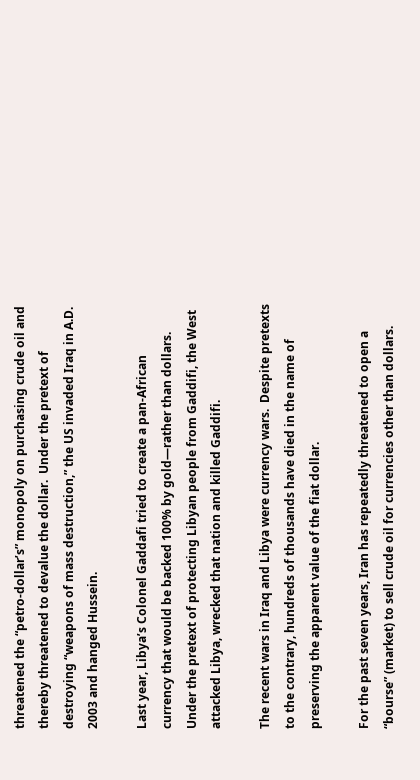threatened the “petro-dollar’s” monopoly on purchasing crude oil and thereby threatened to devalue the dollar.  Under the pretext of destroying “weapons of mass destruction,” the US invaded Iraq in A.D. 2003 and hanged Hussein.

Last year, Libya’s Colonel Gaddafi tried to create a pan-African currency that would be backed 100% by gold—rather than dollars.  Under the pretext of protecting Libyan people from Gaddifi, the West attacked Libya, wrecked that nation and killed Gaddifi.

The recent wars in Iraq and Libya were currency wars.  Despite pretexts to the contrary, hundreds of thousands have died in the name of preserving the apparent value of the fiat dollar.

For the past seven years, Iran has repeatedly threatened to open a “bourse” (market) to sell crude oil for currencies other than dollars.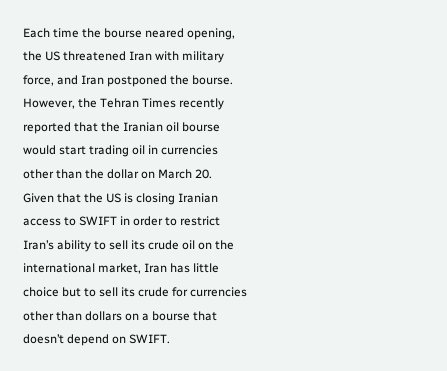Each time the bourse neared opening, the US threatened Iran with military force, and Iran postponed the bourse.  However, the Tehran Times recently reported that the Iranian oil bourse would start trading oil in currencies other than the dollar on March 20.  Given that the US is closing Iranian access to SWIFT in order to restrict Iran’s ability to sell its crude oil on the international market, Iran has little choice but to sell its crude for currencies other than dollars on a bourse that doesn’t depend on SWIFT.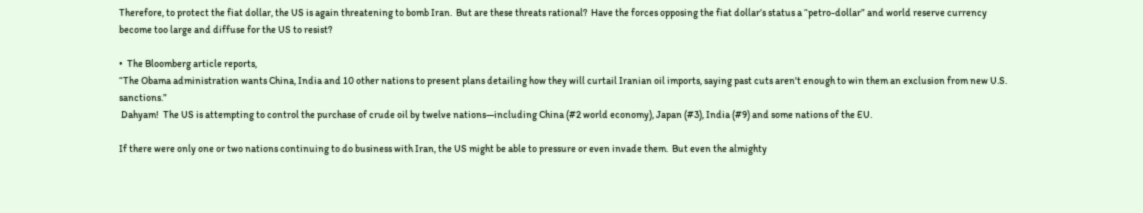Therefore, to protect the fiat dollar, the US is again threatening to bomb Iran.  But are these threats rational?  Have the forces opposing the fiat dollar’s status a “petro-dollar” and world reserve currency become too large and diffuse for the US to resist?

•  The Bloomberg article reports,
“The Obama administration wants China, India and 10 other nations to present plans detailing how they will curtail Iranian oil imports, saying past cuts aren't enough to win them an exclusion from new U.S. sanctions.”
 Dahyam!  The US is attempting to control the purchase of crude oil by twelve nations—including China (#2 world economy), Japan (#3), India (#9) and some nations of the EU.

If there were only one or two nations continuing to do business with Iran, the US might be able to pressure or even invade them.  But even the almighty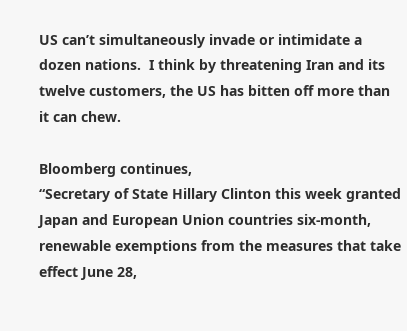US can’t simultaneously invade or intimidate a dozen nations.  I think by threatening Iran and its twelve customers, the US has bitten off more than it can chew.

Bloomberg continues,
“Secretary of State Hillary Clinton this week granted Japan and European Union countries six-month, renewable exemptions from the measures that take effect June 28,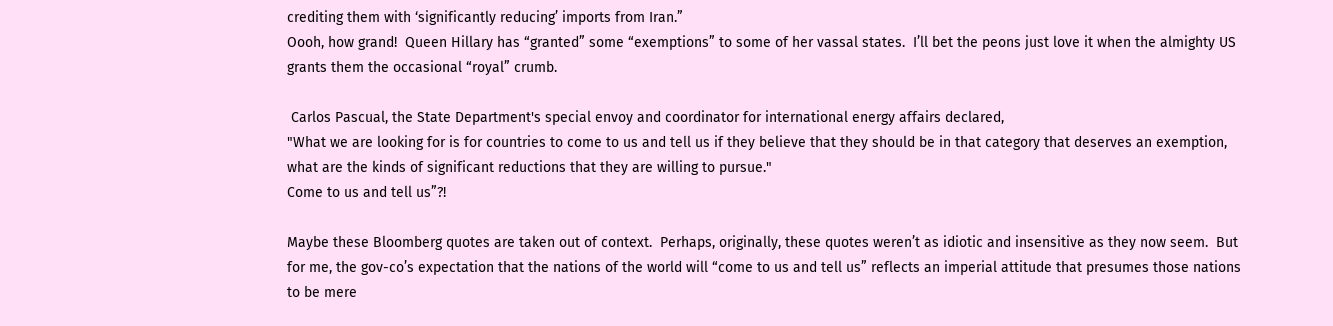crediting them with ‘significantly reducing’ imports from Iran.”
Oooh, how grand!  Queen Hillary has “granted” some “exemptions” to some of her vassal states.  I’ll bet the peons just love it when the almighty US grants them the occasional “royal” crumb.

 Carlos Pascual, the State Department's special envoy and coordinator for international energy affairs declared,
"What we are looking for is for countries to come to us and tell us if they believe that they should be in that category that deserves an exemption, what are the kinds of significant reductions that they are willing to pursue."
Come to us and tell us”?!

Maybe these Bloomberg quotes are taken out of context.  Perhaps, originally, these quotes weren’t as idiotic and insensitive as they now seem.  But for me, the gov-co’s expectation that the nations of the world will “come to us and tell us” reflects an imperial attitude that presumes those nations to be mere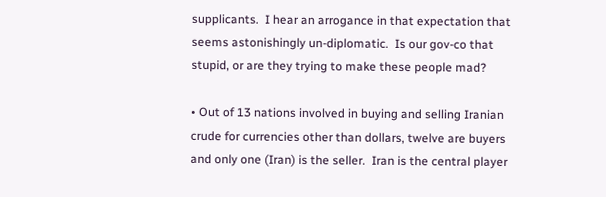supplicants.  I hear an arrogance in that expectation that seems astonishingly un-diplomatic.  Is our gov-co that stupid, or are they trying to make these people mad?

• Out of 13 nations involved in buying and selling Iranian crude for currencies other than dollars, twelve are buyers and only one (Iran) is the seller.  Iran is the central player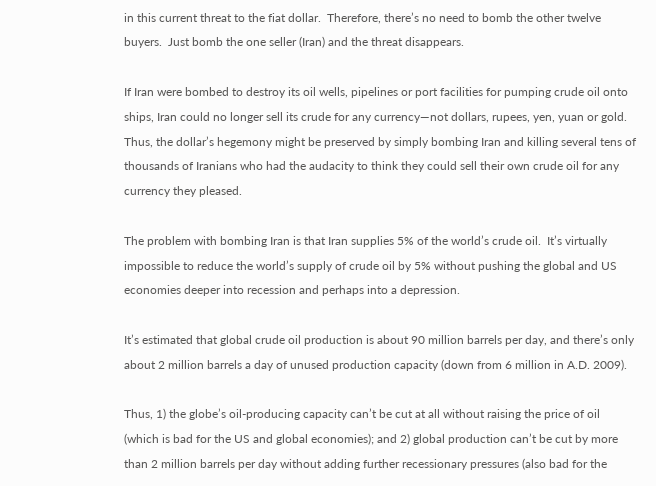in this current threat to the fiat dollar.  Therefore, there’s no need to bomb the other twelve buyers.  Just bomb the one seller (Iran) and the threat disappears.

If Iran were bombed to destroy its oil wells, pipelines or port facilities for pumping crude oil onto ships, Iran could no longer sell its crude for any currency—not dollars, rupees, yen, yuan or gold.  Thus, the dollar’s hegemony might be preserved by simply bombing Iran and killing several tens of thousands of Iranians who had the audacity to think they could sell their own crude oil for any currency they pleased.

The problem with bombing Iran is that Iran supplies 5% of the world’s crude oil.  It’s virtually impossible to reduce the world’s supply of crude oil by 5% without pushing the global and US economies deeper into recession and perhaps into a depression.

It’s estimated that global crude oil production is about 90 million barrels per day, and there’s only about 2 million barrels a day of unused production capacity (down from 6 million in A.D. 2009).

Thus, 1) the globe’s oil-producing capacity can’t be cut at all without raising the price of oil (which is bad for the US and global economies); and 2) global production can’t be cut by more than 2 million barrels per day without adding further recessionary pressures (also bad for the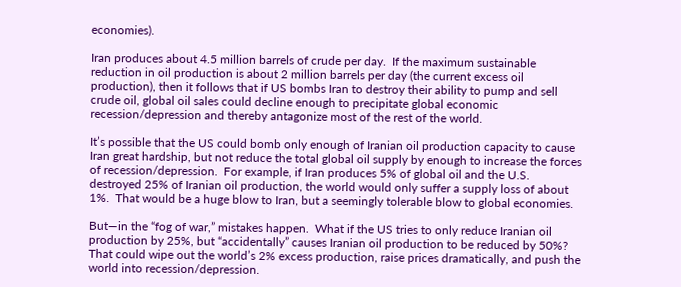economies).

Iran produces about 4.5 million barrels of crude per day.  If the maximum sustainable reduction in oil production is about 2 million barrels per day (the current excess oil production), then it follows that if US bombs Iran to destroy their ability to pump and sell crude oil, global oil sales could decline enough to precipitate global economic recession/depression and thereby antagonize most of the rest of the world.

It’s possible that the US could bomb only enough of Iranian oil production capacity to cause Iran great hardship, but not reduce the total global oil supply by enough to increase the forces of recession/depression.  For example, if Iran produces 5% of global oil and the U.S. destroyed 25% of Iranian oil production, the world would only suffer a supply loss of about 1%.  That would be a huge blow to Iran, but a seemingly tolerable blow to global economies.

But—in the “fog of war,” mistakes happen.  What if the US tries to only reduce Iranian oil production by 25%, but “accidentally” causes Iranian oil production to be reduced by 50%?  That could wipe out the world’s 2% excess production, raise prices dramatically, and push the world into recession/depression.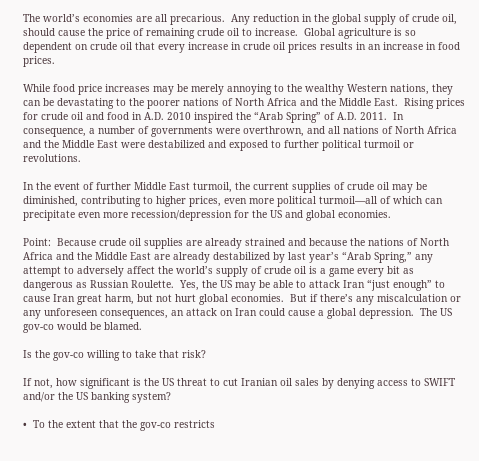The world’s economies are all precarious.  Any reduction in the global supply of crude oil, should cause the price of remaining crude oil to increase.  Global agriculture is so dependent on crude oil that every increase in crude oil prices results in an increase in food prices.

While food price increases may be merely annoying to the wealthy Western nations, they can be devastating to the poorer nations of North Africa and the Middle East.  Rising prices for crude oil and food in A.D. 2010 inspired the “Arab Spring” of A.D. 2011.  In consequence, a number of governments were overthrown, and all nations of North Africa and the Middle East were destabilized and exposed to further political turmoil or revolutions.

In the event of further Middle East turmoil, the current supplies of crude oil may be diminished, contributing to higher prices, even more political turmoil—all of which can precipitate even more recession/depression for the US and global economies.

Point:  Because crude oil supplies are already strained and because the nations of North Africa and the Middle East are already destabilized by last year’s “Arab Spring,” any attempt to adversely affect the world’s supply of crude oil is a game every bit as dangerous as Russian Roulette.  Yes, the US may be able to attack Iran “just enough” to cause Iran great harm, but not hurt global economies.  But if there’s any miscalculation or any unforeseen consequences, an attack on Iran could cause a global depression.  The US gov-co would be blamed.

Is the gov-co willing to take that risk?

If not, how significant is the US threat to cut Iranian oil sales by denying access to SWIFT and/or the US banking system?

•  To the extent that the gov-co restricts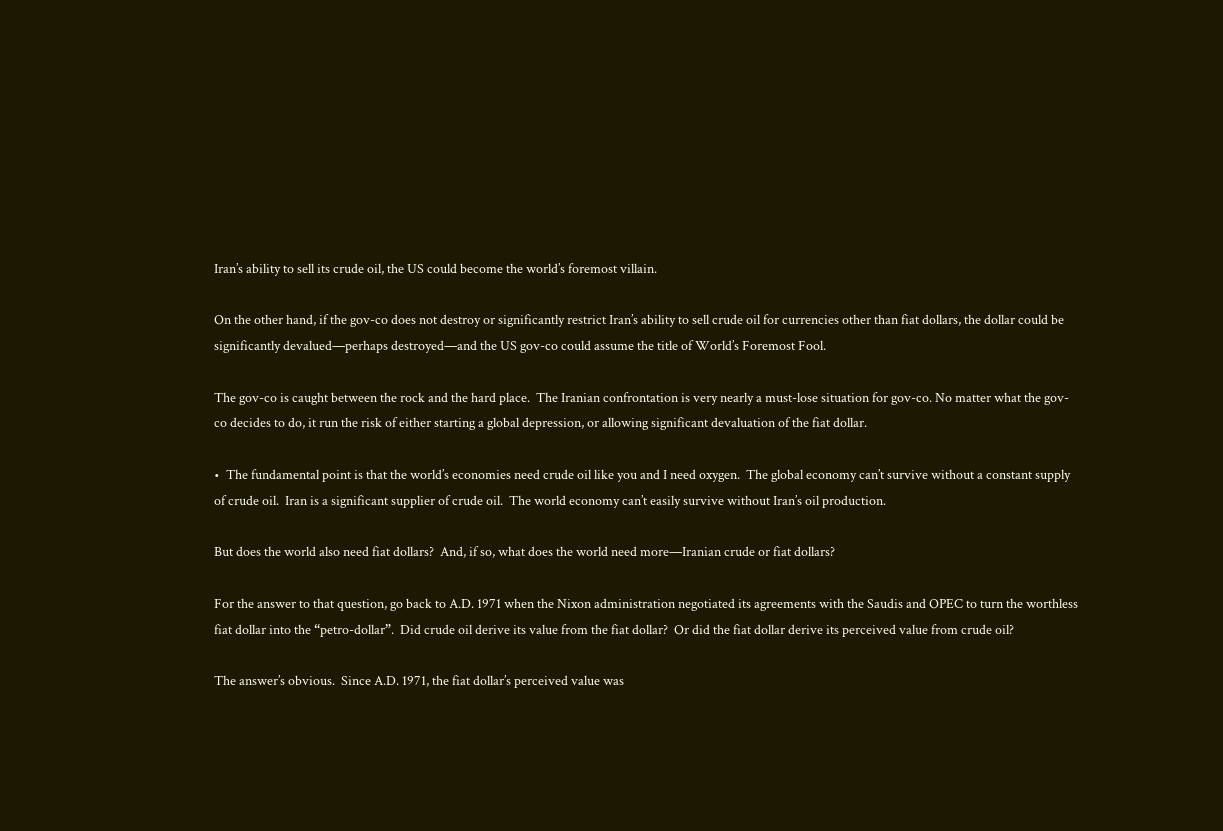Iran’s ability to sell its crude oil, the US could become the world’s foremost villain.

On the other hand, if the gov-co does not destroy or significantly restrict Iran’s ability to sell crude oil for currencies other than fiat dollars, the dollar could be significantly devalued—perhaps destroyed—and the US gov-co could assume the title of World’s Foremost Fool.

The gov-co is caught between the rock and the hard place.  The Iranian confrontation is very nearly a must-lose situation for gov-co. No matter what the gov-co decides to do, it run the risk of either starting a global depression, or allowing significant devaluation of the fiat dollar.

•  The fundamental point is that the world’s economies need crude oil like you and I need oxygen.  The global economy can’t survive without a constant supply of crude oil.  Iran is a significant supplier of crude oil.  The world economy can’t easily survive without Iran’s oil production.

But does the world also need fiat dollars?  And, if so, what does the world need more—Iranian crude or fiat dollars?

For the answer to that question, go back to A.D. 1971 when the Nixon administration negotiated its agreements with the Saudis and OPEC to turn the worthless fiat dollar into the “petro-dollar”.  Did crude oil derive its value from the fiat dollar?  Or did the fiat dollar derive its perceived value from crude oil?

The answer’s obvious.  Since A.D. 1971, the fiat dollar’s perceived value was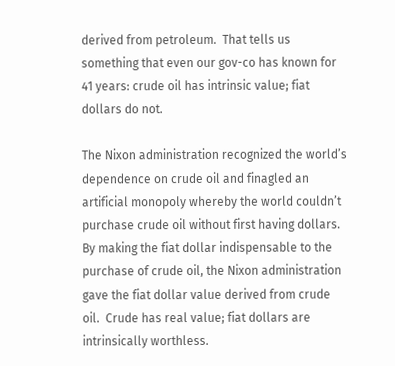derived from petroleum.  That tells us something that even our gov-co has known for 41 years: crude oil has intrinsic value; fiat dollars do not.

The Nixon administration recognized the world’s dependence on crude oil and finagled an artificial monopoly whereby the world couldn’t purchase crude oil without first having dollars.  By making the fiat dollar indispensable to the purchase of crude oil, the Nixon administration gave the fiat dollar value derived from crude oil.  Crude has real value; fiat dollars are intrinsically worthless.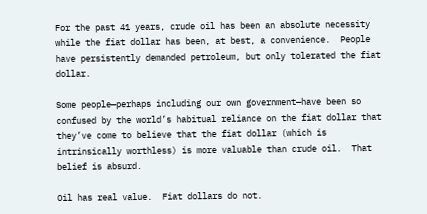For the past 41 years, crude oil has been an absolute necessity while the fiat dollar has been, at best, a convenience.  People have persistently demanded petroleum, but only tolerated the fiat dollar.

Some people—perhaps including our own government—have been so confused by the world’s habitual reliance on the fiat dollar that they’ve come to believe that the fiat dollar (which is intrinsically worthless) is more valuable than crude oil.  That belief is absurd.

Oil has real value.  Fiat dollars do not.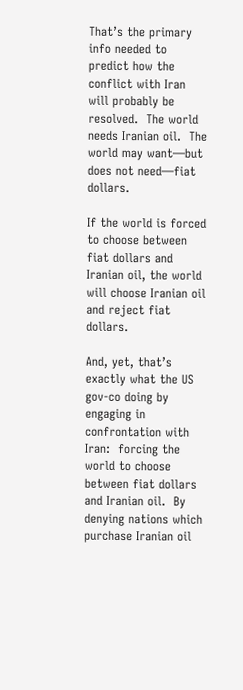That’s the primary info needed to predict how the conflict with Iran will probably be resolved.  The world needs Iranian oil.  The world may want—but does not need—fiat dollars.

If the world is forced to choose between fiat dollars and Iranian oil, the world will choose Iranian oil and reject fiat dollars.

And, yet, that’s exactly what the US gov-co doing by engaging in confrontation with Iran:  forcing the world to choose between fiat dollars and Iranian oil.  By denying nations which purchase Iranian oil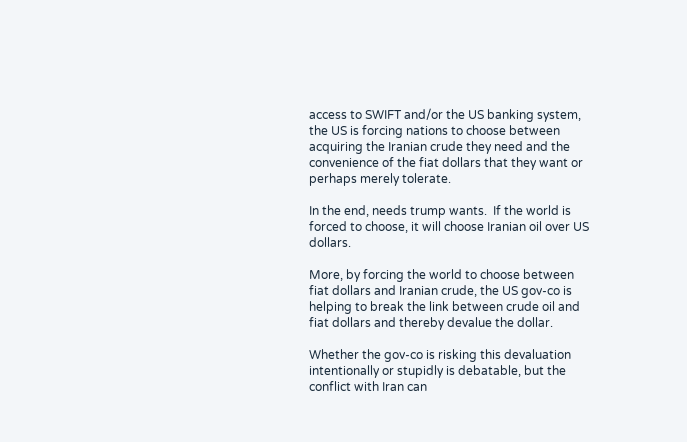access to SWIFT and/or the US banking system, the US is forcing nations to choose between acquiring the Iranian crude they need and the convenience of the fiat dollars that they want or perhaps merely tolerate.

In the end, needs trump wants.  If the world is forced to choose, it will choose Iranian oil over US dollars.

More, by forcing the world to choose between fiat dollars and Iranian crude, the US gov-co is helping to break the link between crude oil and fiat dollars and thereby devalue the dollar.

Whether the gov-co is risking this devaluation intentionally or stupidly is debatable, but the conflict with Iran can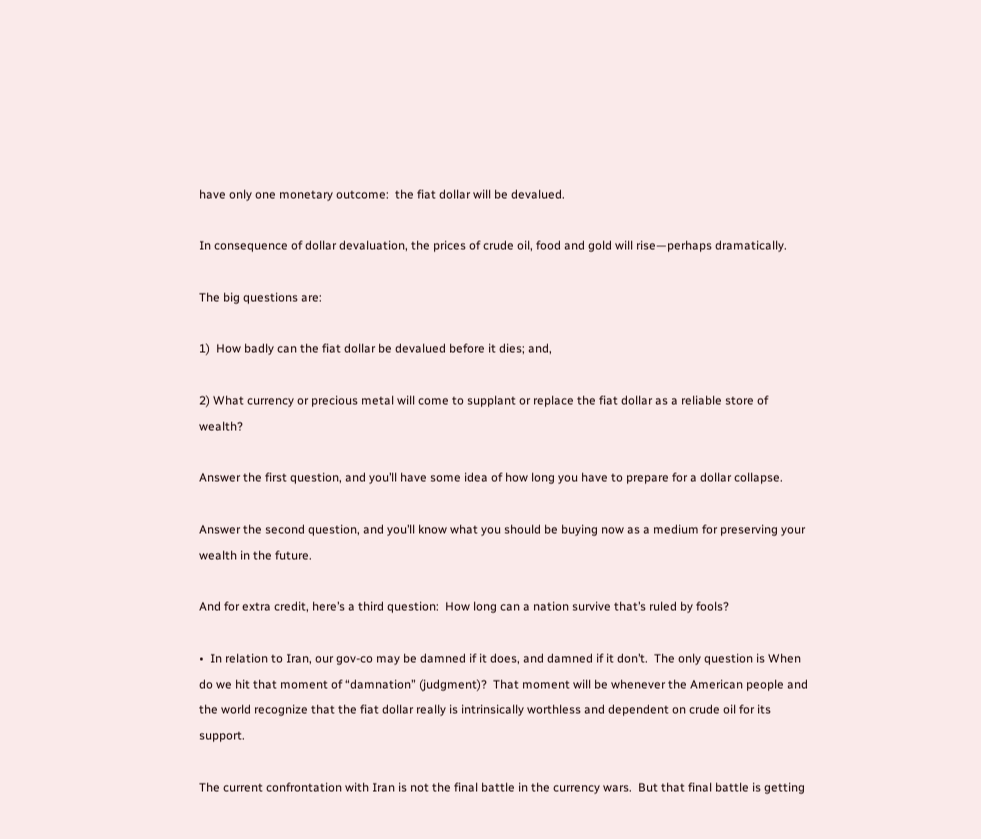have only one monetary outcome:  the fiat dollar will be devalued.

In consequence of dollar devaluation, the prices of crude oil, food and gold will rise—perhaps dramatically.

The big questions are:

1)  How badly can the fiat dollar be devalued before it dies; and,

2) What currency or precious metal will come to supplant or replace the fiat dollar as a reliable store of wealth?

Answer the first question, and you’ll have some idea of how long you have to prepare for a dollar collapse.

Answer the second question, and you’ll know what you should be buying now as a medium for preserving your wealth in the future.

And for extra credit, here’s a third question:  How long can a nation survive that’s ruled by fools?

•  In relation to Iran, our gov-co may be damned if it does, and damned if it don’t.  The only question is When do we hit that moment of “damnation” (judgment)?  That moment will be whenever the American people and the world recognize that the fiat dollar really is intrinsically worthless and dependent on crude oil for its support.

The current confrontation with Iran is not the final battle in the currency wars.  But that final battle is getting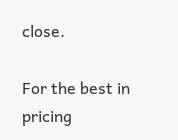close.

For the best in pricing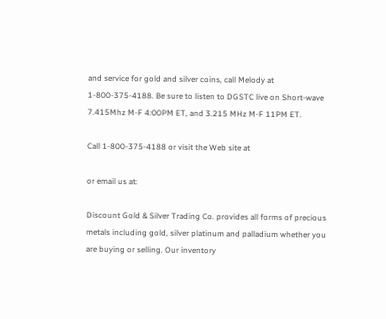and service for gold and silver coins, call Melody at 1-800-375-4188. Be sure to listen to DGSTC live on Short-wave 7.415Mhz M-F 4:00PM ET, and 3.215 MHz M-F 11PM ET.

Call 1-800-375-4188 or visit the Web site at

or email us at:

Discount Gold & Silver Trading Co. provides all forms of precious metals including gold, silver platinum and palladium whether you are buying or selling. Our inventory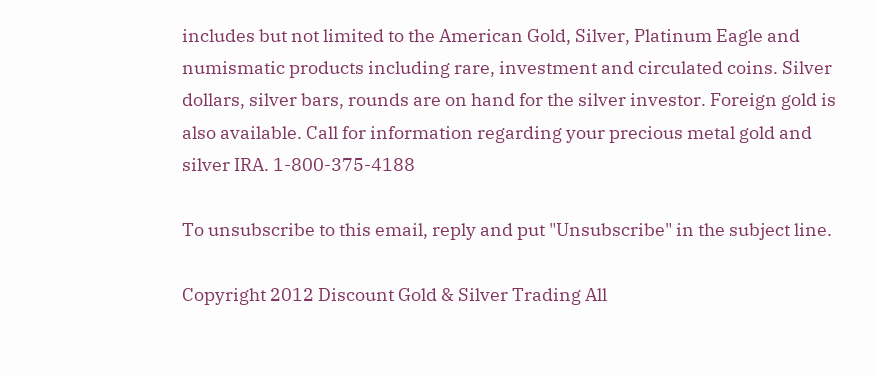includes but not limited to the American Gold, Silver, Platinum Eagle and numismatic products including rare, investment and circulated coins. Silver dollars, silver bars, rounds are on hand for the silver investor. Foreign gold is also available. Call for information regarding your precious metal gold and silver IRA. 1-800-375-4188

To unsubscribe to this email, reply and put "Unsubscribe" in the subject line.

Copyright 2012 Discount Gold & Silver Trading All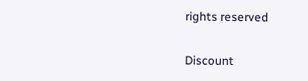rights reserved

Discount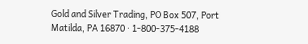Gold and Silver Trading, PO Box 507, Port Matilda, PA 16870 · 1-800-375-4188